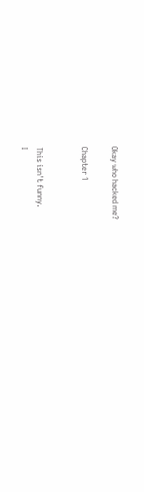Okay who hacked me?

Chapter 1


This isn't funny.
I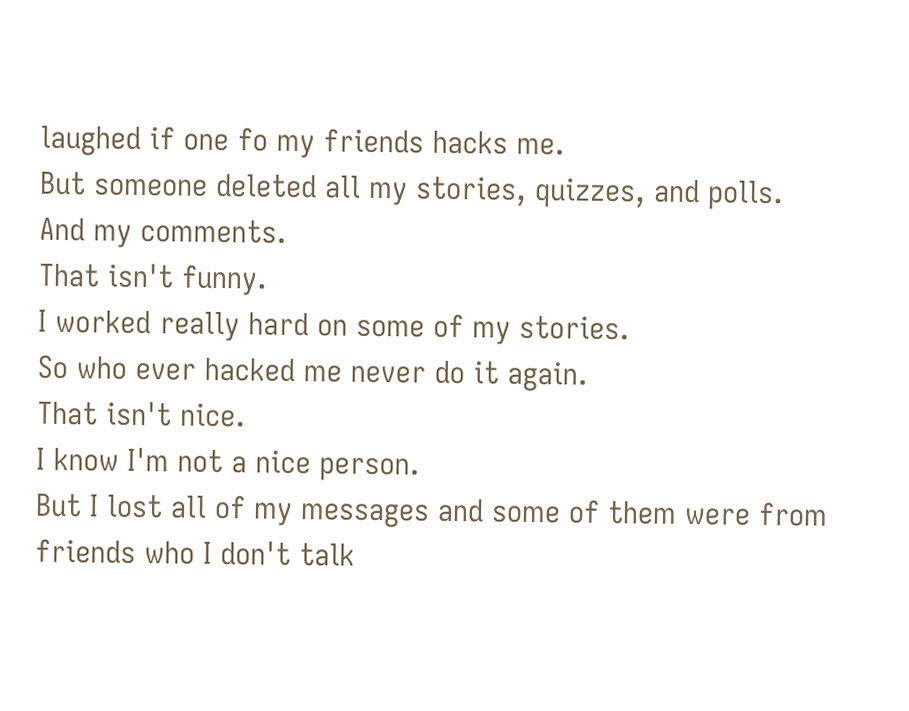laughed if one fo my friends hacks me.
But someone deleted all my stories, quizzes, and polls.
And my comments.
That isn't funny.
I worked really hard on some of my stories.
So who ever hacked me never do it again.
That isn't nice.
I know I'm not a nice person.
But I lost all of my messages and some of them were from friends who I don't talk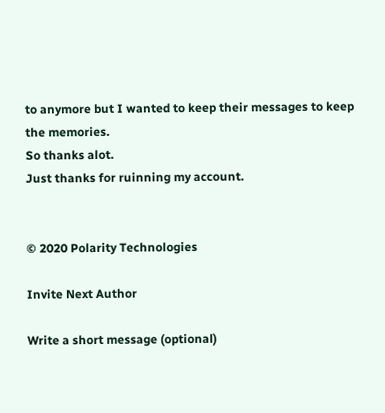to anymore but I wanted to keep their messages to keep the memories.
So thanks alot.
Just thanks for ruinning my account.


© 2020 Polarity Technologies

Invite Next Author

Write a short message (optional)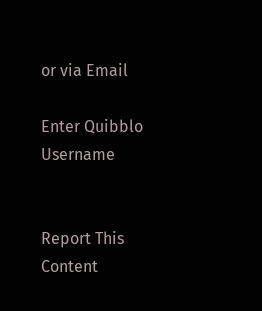or via Email

Enter Quibblo Username


Report This Content